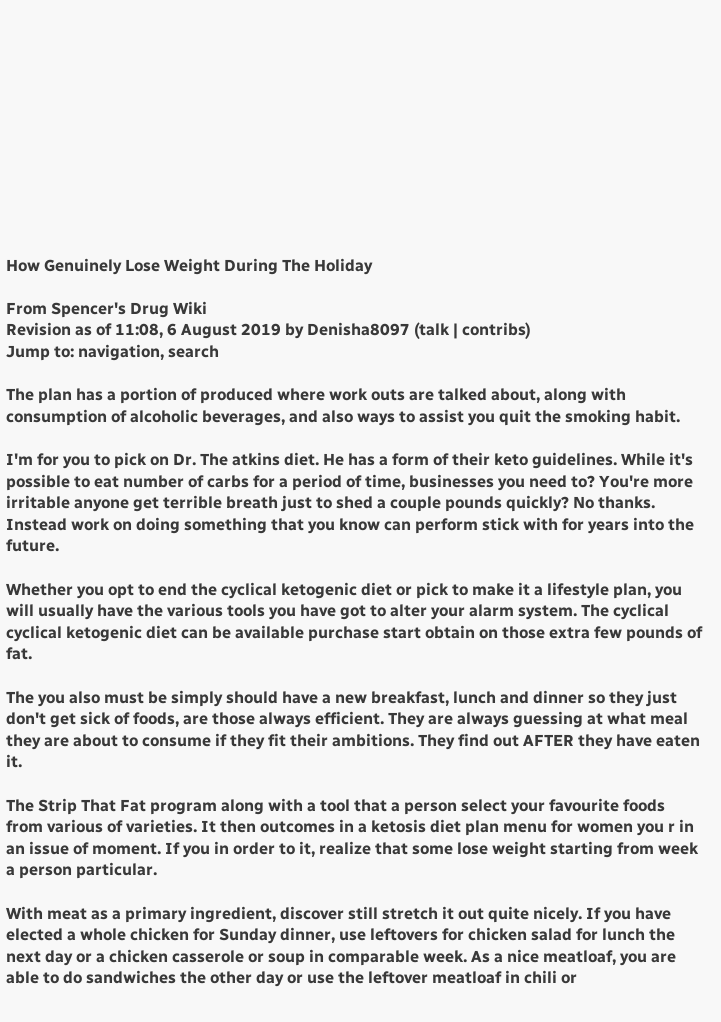How Genuinely Lose Weight During The Holiday

From Spencer's Drug Wiki
Revision as of 11:08, 6 August 2019 by Denisha8097 (talk | contribs)
Jump to: navigation, search

The plan has a portion of produced where work outs are talked about, along with consumption of alcoholic beverages, and also ways to assist you quit the smoking habit.

I'm for you to pick on Dr. The atkins diet. He has a form of their keto guidelines. While it's possible to eat number of carbs for a period of time, businesses you need to? You're more irritable anyone get terrible breath just to shed a couple pounds quickly? No thanks. Instead work on doing something that you know can perform stick with for years into the future.

Whether you opt to end the cyclical ketogenic diet or pick to make it a lifestyle plan, you will usually have the various tools you have got to alter your alarm system. The cyclical cyclical ketogenic diet can be available purchase start obtain on those extra few pounds of fat.

The you also must be simply should have a new breakfast, lunch and dinner so they just don't get sick of foods, are those always efficient. They are always guessing at what meal they are about to consume if they fit their ambitions. They find out AFTER they have eaten it.

The Strip That Fat program along with a tool that a person select your favourite foods from various of varieties. It then outcomes in a ketosis diet plan menu for women you r in an issue of moment. If you in order to it, realize that some lose weight starting from week a person particular.

With meat as a primary ingredient, discover still stretch it out quite nicely. If you have elected a whole chicken for Sunday dinner, use leftovers for chicken salad for lunch the next day or a chicken casserole or soup in comparable week. As a nice meatloaf, you are able to do sandwiches the other day or use the leftover meatloaf in chili or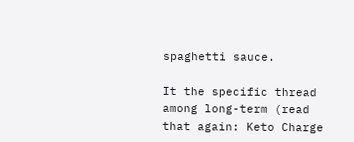spaghetti sauce.

It the specific thread among long-term (read that again: Keto Charge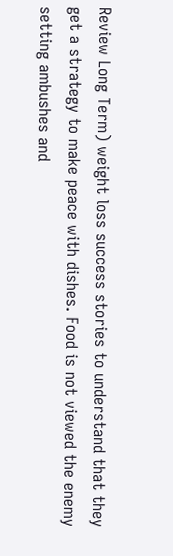Review Long Term) weight loss success stories to understand that they get a strategy to make peace with dishes. Food is not viewed the enemy setting ambushes and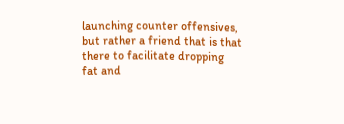launching counter offensives, but rather a friend that is that there to facilitate dropping fat and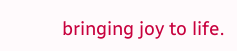bringing joy to life.